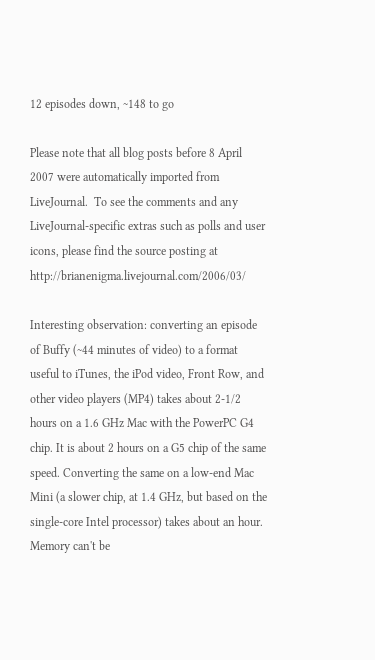12 episodes down, ~148 to go

Please note that all blog posts before 8 April 2007 were automatically imported from LiveJournal.  To see the comments and any LiveJournal-specific extras such as polls and user icons, please find the source posting at http://brianenigma.livejournal.com/2006/03/

Interesting observation: converting an episode of Buffy (~44 minutes of video) to a format useful to iTunes, the iPod video, Front Row, and other video players (MP4) takes about 2-1/2 hours on a 1.6 GHz Mac with the PowerPC G4 chip. It is about 2 hours on a G5 chip of the same speed. Converting the same on a low-end Mac Mini (a slower chip, at 1.4 GHz, but based on the single-core Intel processor) takes about an hour. Memory can't be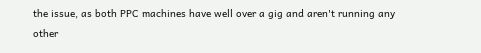the issue, as both PPC machines have well over a gig and aren't running any other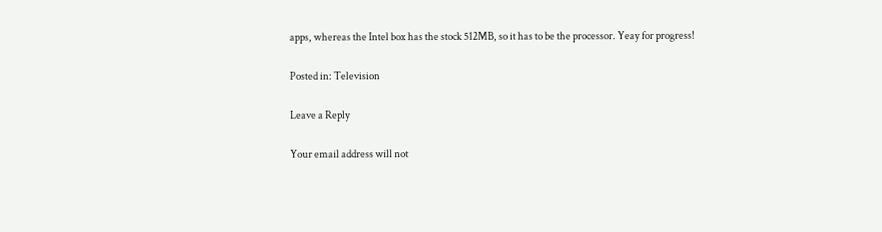apps, whereas the Intel box has the stock 512MB, so it has to be the processor. Yeay for progress!

Posted in: Television

Leave a Reply

Your email address will not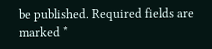be published. Required fields are marked *